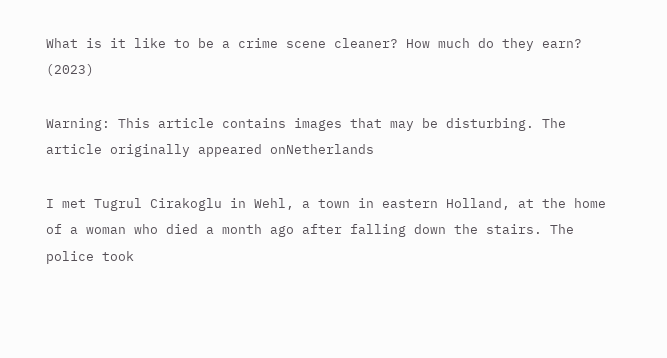What is it like to be a crime scene cleaner? How much do they earn? (2023)

Warning: This article contains images that may be disturbing. The article originally appeared onNetherlands

I met Tugrul Cirakoglu in Wehl, a town in eastern Holland, at the home of a woman who died a month ago after falling down the stairs. The police took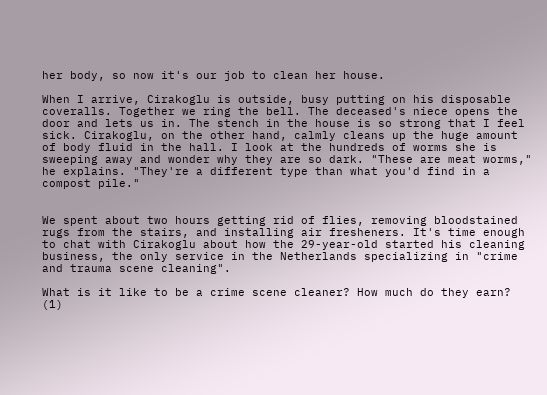her body, so now it's our job to clean her house.

When I arrive, Cirakoglu is outside, busy putting on his disposable coveralls. Together we ring the bell. The deceased's niece opens the door and lets us in. The stench in the house is so strong that I feel sick. Cirakoglu, on the other hand, calmly cleans up the huge amount of body fluid in the hall. I look at the hundreds of worms she is sweeping away and wonder why they are so dark. "These are meat worms," he explains. "They're a different type than what you'd find in a compost pile."


We spent about two hours getting rid of flies, removing bloodstained rugs from the stairs, and installing air fresheners. It's time enough to chat with Cirakoglu about how the 29-year-old started his cleaning business, the only service in the Netherlands specializing in "crime and trauma scene cleaning".

What is it like to be a crime scene cleaner? How much do they earn? (1)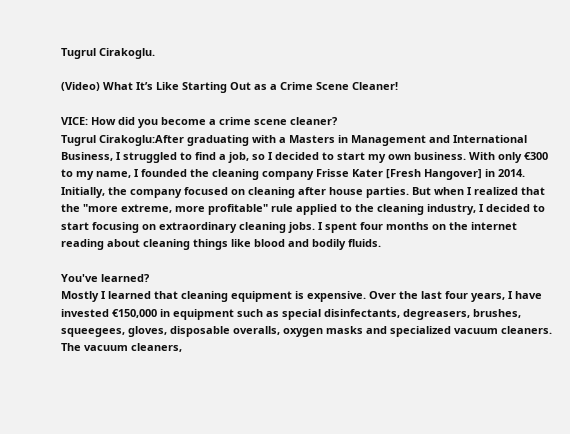Tugrul Cirakoglu.

(Video) What It’s Like Starting Out as a Crime Scene Cleaner!

VICE: How did you become a crime scene cleaner?
Tugrul Cirakoglu:After graduating with a Masters in Management and International Business, I struggled to find a job, so I decided to start my own business. With only €300 to my name, I founded the cleaning company Frisse Kater [Fresh Hangover] in 2014. Initially, the company focused on cleaning after house parties. But when I realized that the "more extreme, more profitable" rule applied to the cleaning industry, I decided to start focusing on extraordinary cleaning jobs. I spent four months on the internet reading about cleaning things like blood and bodily fluids.

You've learned?
Mostly I learned that cleaning equipment is expensive. Over the last four years, I have invested €150,000 in equipment such as special disinfectants, degreasers, brushes, squeegees, gloves, disposable overalls, oxygen masks and specialized vacuum cleaners. The vacuum cleaners,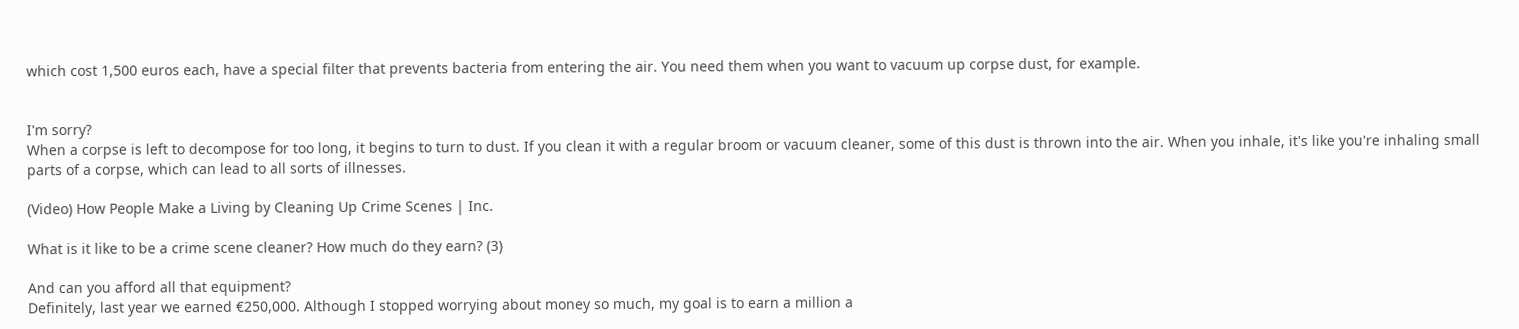which cost 1,500 euros each, have a special filter that prevents bacteria from entering the air. You need them when you want to vacuum up corpse dust, for example.


I'm sorry?
When a corpse is left to decompose for too long, it begins to turn to dust. If you clean it with a regular broom or vacuum cleaner, some of this dust is thrown into the air. When you inhale, it's like you're inhaling small parts of a corpse, which can lead to all sorts of illnesses.

(Video) How People Make a Living by Cleaning Up Crime Scenes | Inc.

What is it like to be a crime scene cleaner? How much do they earn? (3)

And can you afford all that equipment?
Definitely, last year we earned €250,000. Although I stopped worrying about money so much, my goal is to earn a million a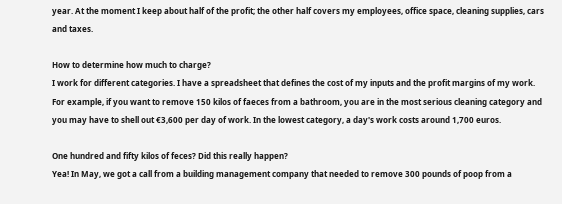year. At the moment I keep about half of the profit; the other half covers my employees, office space, cleaning supplies, cars and taxes.

How to determine how much to charge?
I work for different categories. I have a spreadsheet that defines the cost of my inputs and the profit margins of my work. For example, if you want to remove 150 kilos of faeces from a bathroom, you are in the most serious cleaning category and you may have to shell out €3,600 per day of work. In the lowest category, a day's work costs around 1,700 euros.

One hundred and fifty kilos of feces? Did this really happen?
Yea! In May, we got a call from a building management company that needed to remove 300 pounds of poop from a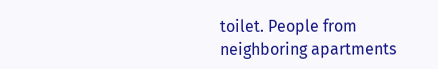toilet. People from neighboring apartments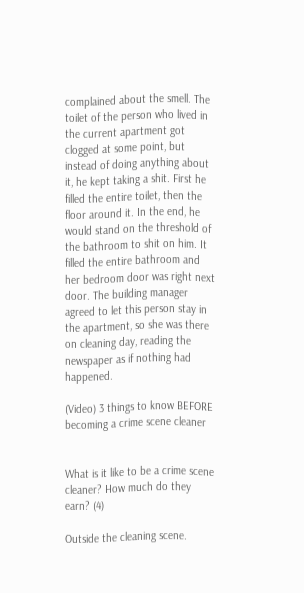complained about the smell. The toilet of the person who lived in the current apartment got clogged at some point, but instead of doing anything about it, he kept taking a shit. First he filled the entire toilet, then the floor around it. In the end, he would stand on the threshold of the bathroom to shit on him. It filled the entire bathroom and her bedroom door was right next door. The building manager agreed to let this person stay in the apartment, so she was there on cleaning day, reading the newspaper as if nothing had happened.

(Video) 3 things to know BEFORE becoming a crime scene cleaner


What is it like to be a crime scene cleaner? How much do they earn? (4)

Outside the cleaning scene.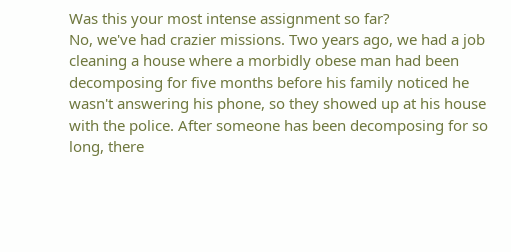Was this your most intense assignment so far?
No, we've had crazier missions. Two years ago, we had a job cleaning a house where a morbidly obese man had been decomposing for five months before his family noticed he wasn't answering his phone, so they showed up at his house with the police. After someone has been decomposing for so long, there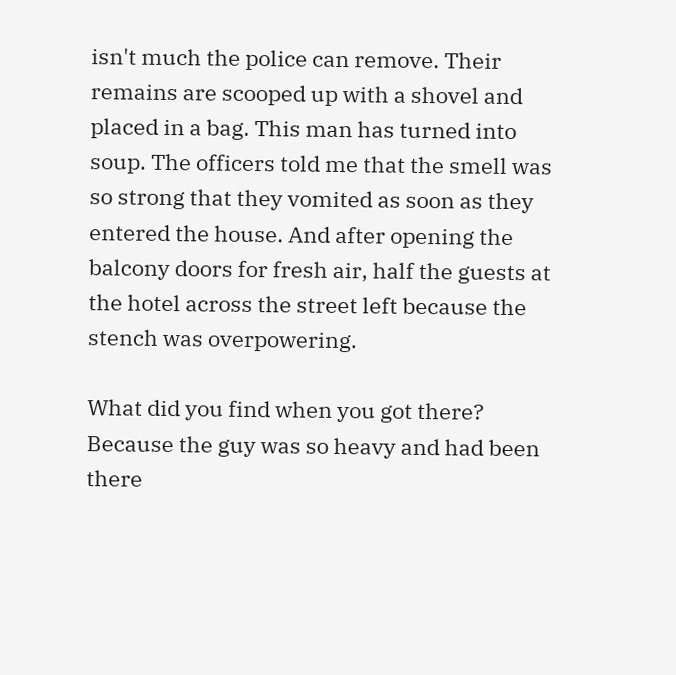isn't much the police can remove. Their remains are scooped up with a shovel and placed in a bag. This man has turned into soup. The officers told me that the smell was so strong that they vomited as soon as they entered the house. And after opening the balcony doors for fresh air, half the guests at the hotel across the street left because the stench was overpowering.

What did you find when you got there?
Because the guy was so heavy and had been there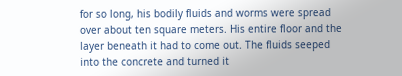for so long, his bodily fluids and worms were spread over about ten square meters. His entire floor and the layer beneath it had to come out. The fluids seeped into the concrete and turned it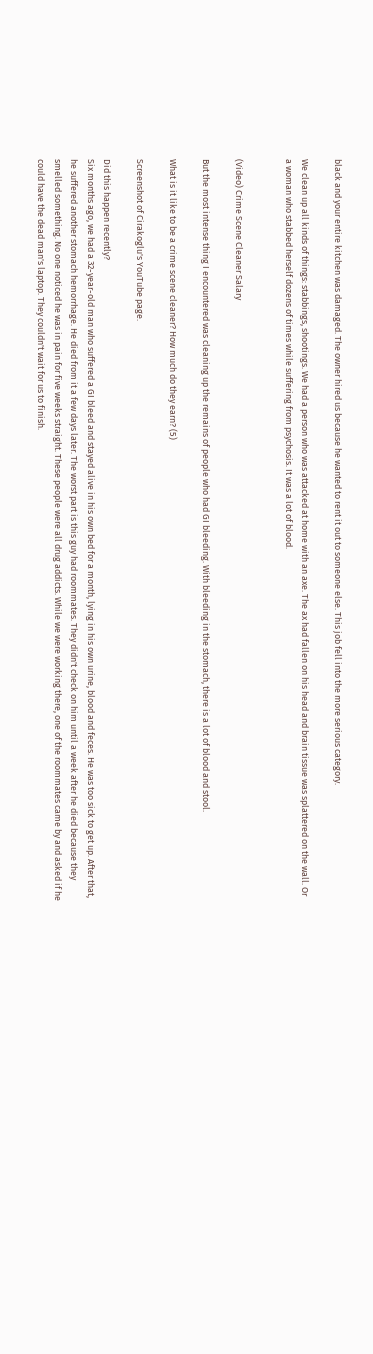black and your entire kitchen was damaged. The owner hired us because he wanted to rent it out to someone else. This job fell into the more serious category.

We clean up all kinds of things: stabbings, shootings. We had a person who was attacked at home with an axe. The ax had fallen on his head and brain tissue was splattered on the wall. Or a woman who stabbed herself dozens of times while suffering from psychosis. It was a lot of blood.


(Video) Crime Scene Cleaner Salary

But the most intense thing I encountered was cleaning up the remains of people who had GI bleeding. With bleeding in the stomach, there is a lot of blood and stool.

What is it like to be a crime scene cleaner? How much do they earn? (5)

Screenshot of Cirakoglu's YouTube page.

Did this happen recently?
Six months ago, we had a 32-year-old man who suffered a GI bleed and stayed alive in his own bed for a month, lying in his own urine, blood and feces. He was too sick to get up. After that, he suffered another stomach hemorrhage. He died from it a few days later. The worst part is this guy had roommates. They didn't check on him until a week after he died because they smelled something. No one noticed he was in pain for five weeks straight. These people were all drug addicts. While we were working there, one of the roommates came by and asked if he could have the dead man's laptop. They couldn't wait for us to finish.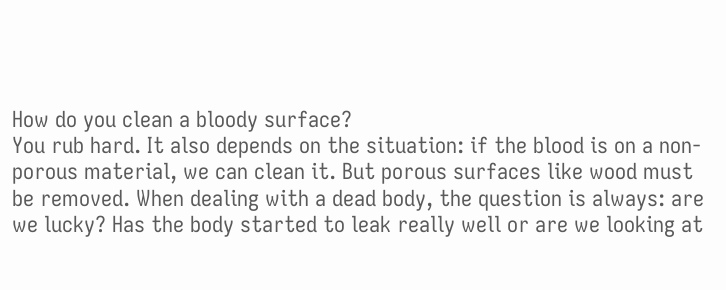How do you clean a bloody surface?
You rub hard. It also depends on the situation: if the blood is on a non-porous material, we can clean it. But porous surfaces like wood must be removed. When dealing with a dead body, the question is always: are we lucky? Has the body started to leak really well or are we looking at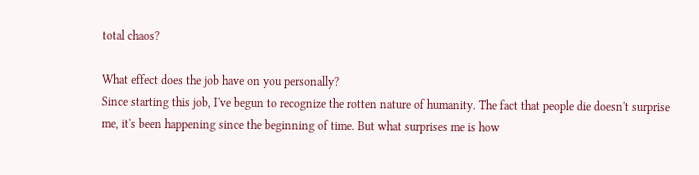total chaos?

What effect does the job have on you personally?
Since starting this job, I've begun to recognize the rotten nature of humanity. The fact that people die doesn't surprise me, it's been happening since the beginning of time. But what surprises me is how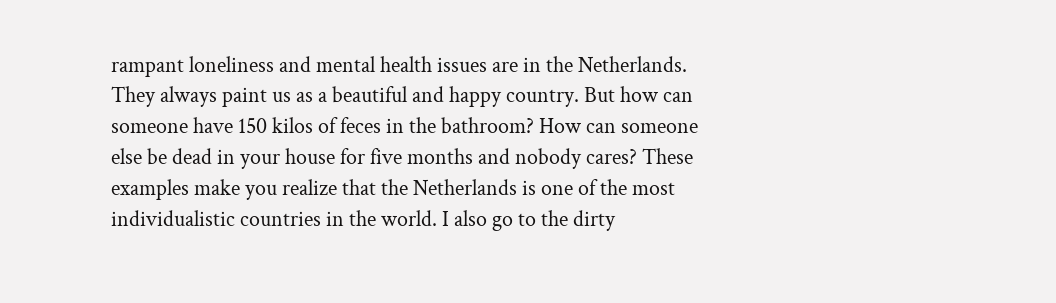rampant loneliness and mental health issues are in the Netherlands. They always paint us as a beautiful and happy country. But how can someone have 150 kilos of feces in the bathroom? How can someone else be dead in your house for five months and nobody cares? These examples make you realize that the Netherlands is one of the most individualistic countries in the world. I also go to the dirty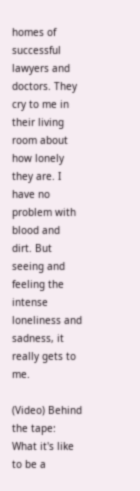homes of successful lawyers and doctors. They cry to me in their living room about how lonely they are. I have no problem with blood and dirt. But seeing and feeling the intense loneliness and sadness, it really gets to me.

(Video) Behind the tape: What it's like to be a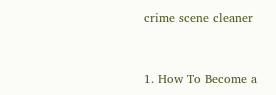crime scene cleaner


1. How To Become a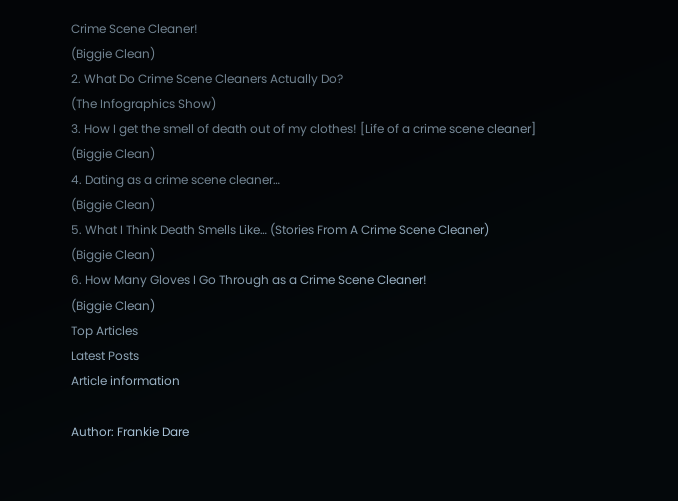Crime Scene Cleaner!
(Biggie Clean)
2. What Do Crime Scene Cleaners Actually Do?
(The Infographics Show)
3. How I get the smell of death out of my clothes! [Life of a crime scene cleaner]
(Biggie Clean)
4. Dating as a crime scene cleaner…
(Biggie Clean)
5. What I Think Death Smells Like… (Stories From A Crime Scene Cleaner)
(Biggie Clean)
6. How Many Gloves I Go Through as a Crime Scene Cleaner!
(Biggie Clean)
Top Articles
Latest Posts
Article information

Author: Frankie Dare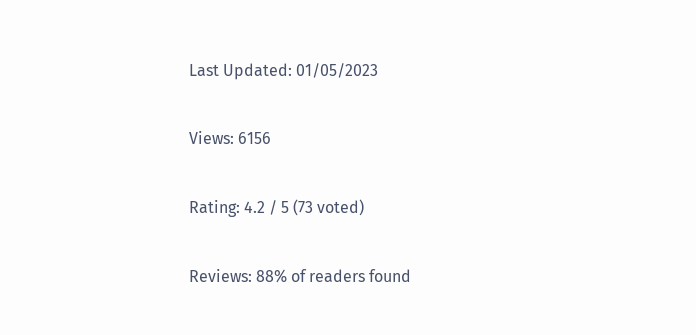Last Updated: 01/05/2023

Views: 6156

Rating: 4.2 / 5 (73 voted)

Reviews: 88% of readers found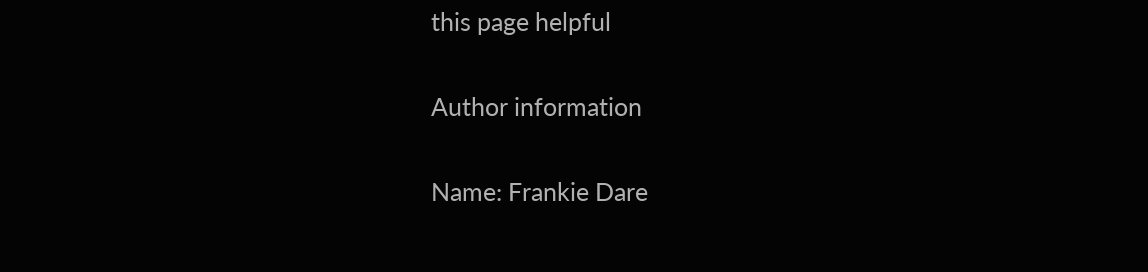this page helpful

Author information

Name: Frankie Dare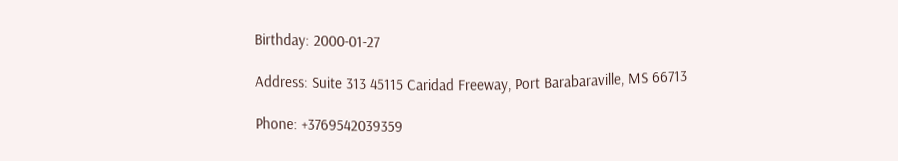Birthday: 2000-01-27

Address: Suite 313 45115 Caridad Freeway, Port Barabaraville, MS 66713

Phone: +3769542039359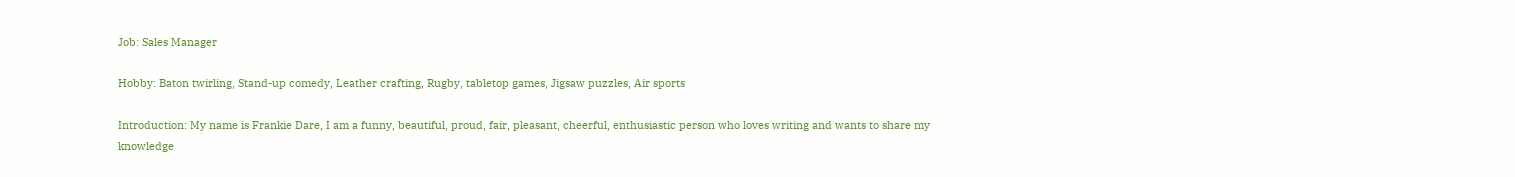Job: Sales Manager

Hobby: Baton twirling, Stand-up comedy, Leather crafting, Rugby, tabletop games, Jigsaw puzzles, Air sports

Introduction: My name is Frankie Dare, I am a funny, beautiful, proud, fair, pleasant, cheerful, enthusiastic person who loves writing and wants to share my knowledge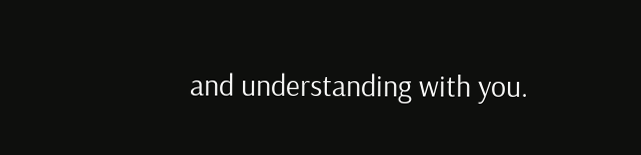and understanding with you.